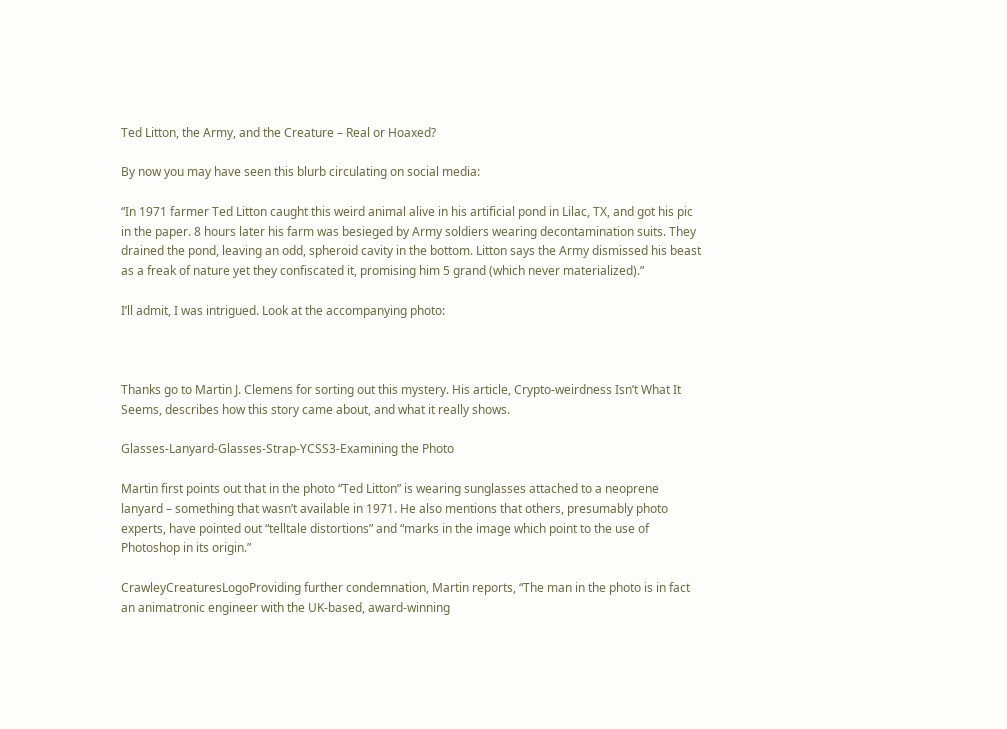Ted Litton, the Army, and the Creature – Real or Hoaxed?

By now you may have seen this blurb circulating on social media:

“In 1971 farmer Ted Litton caught this weird animal alive in his artificial pond in Lilac, TX, and got his pic in the paper. 8 hours later his farm was besieged by Army soldiers wearing decontamination suits. They drained the pond, leaving an odd, spheroid cavity in the bottom. Litton says the Army dismissed his beast as a freak of nature yet they confiscated it, promising him 5 grand (which never materialized).”

I’ll admit, I was intrigued. Look at the accompanying photo:



Thanks go to Martin J. Clemens for sorting out this mystery. His article, Crypto-weirdness Isn’t What It Seems, describes how this story came about, and what it really shows.

Glasses-Lanyard-Glasses-Strap-YCSS3-Examining the Photo

Martin first points out that in the photo “Ted Litton” is wearing sunglasses attached to a neoprene lanyard – something that wasn’t available in 1971. He also mentions that others, presumably photo experts, have pointed out “telltale distortions” and “marks in the image which point to the use of Photoshop in its origin.”

CrawleyCreaturesLogoProviding further condemnation, Martin reports, “The man in the photo is in fact an animatronic engineer with the UK-based, award-winning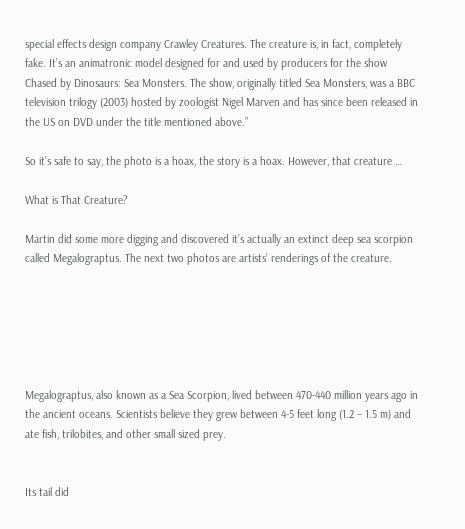special effects design company Crawley Creatures. The creature is, in fact, completely fake. It’s an animatronic model designed for and used by producers for the show Chased by Dinosaurs: Sea Monsters. The show, originally titled Sea Monsters, was a BBC television trilogy (2003) hosted by zoologist Nigel Marven and has since been released in the US on DVD under the title mentioned above.”

So it’s safe to say, the photo is a hoax, the story is a hoax. However, that creature …

What is That Creature?

Martin did some more digging and discovered it’s actually an extinct deep sea scorpion called Megalograptus. The next two photos are artists’ renderings of the creature.






Megalograptus, also known as a Sea Scorpion, lived between 470-440 million years ago in the ancient oceans. Scientists believe they grew between 4-5 feet long (1.2 – 1.5 m) and ate fish, trilobites, and other small sized prey.


Its tail did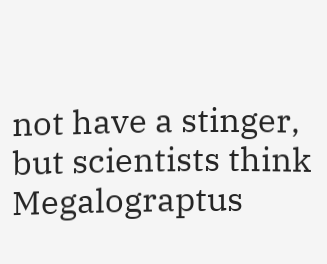not have a stinger, but scientists think Megalograptus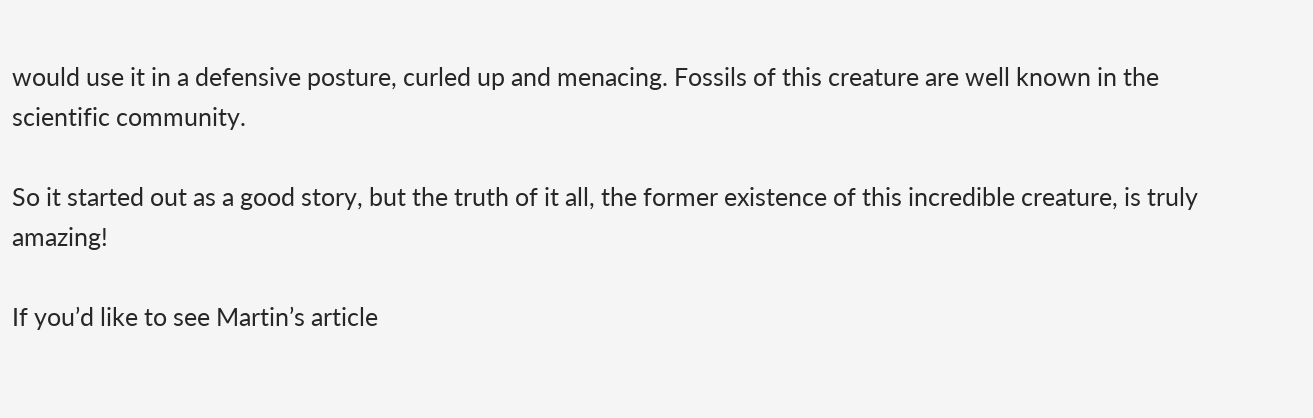would use it in a defensive posture, curled up and menacing. Fossils of this creature are well known in the scientific community.

So it started out as a good story, but the truth of it all, the former existence of this incredible creature, is truly amazing!

If you’d like to see Martin’s article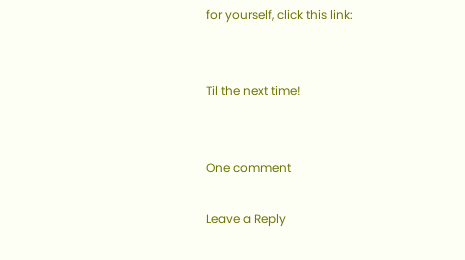for yourself, click this link:


Til the next time!


One comment

Leave a Reply